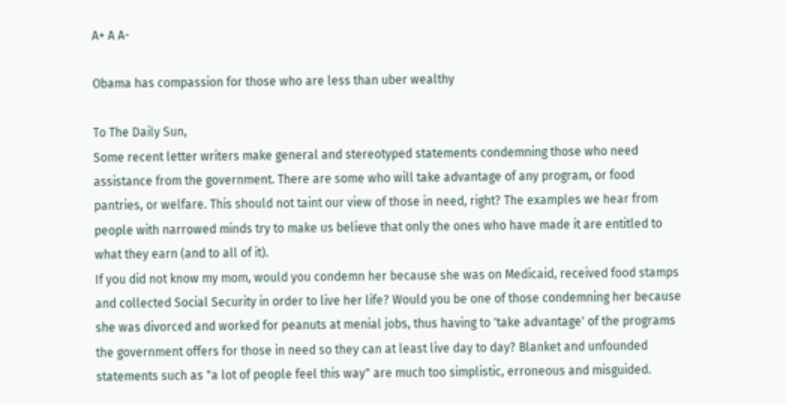A+ A A-

Obama has compassion for those who are less than uber wealthy

To The Daily Sun,
Some recent letter writers make general and stereotyped statements condemning those who need assistance from the government. There are some who will take advantage of any program, or food pantries, or welfare. This should not taint our view of those in need, right? The examples we hear from people with narrowed minds try to make us believe that only the ones who have made it are entitled to what they earn (and to all of it).
If you did not know my mom, would you condemn her because she was on Medicaid, received food stamps and collected Social Security in order to live her life? Would you be one of those condemning her because she was divorced and worked for peanuts at menial jobs, thus having to 'take advantage' of the programs the government offers for those in need so they can at least live day to day? Blanket and unfounded statements such as "a lot of people feel this way" are much too simplistic, erroneous and misguided.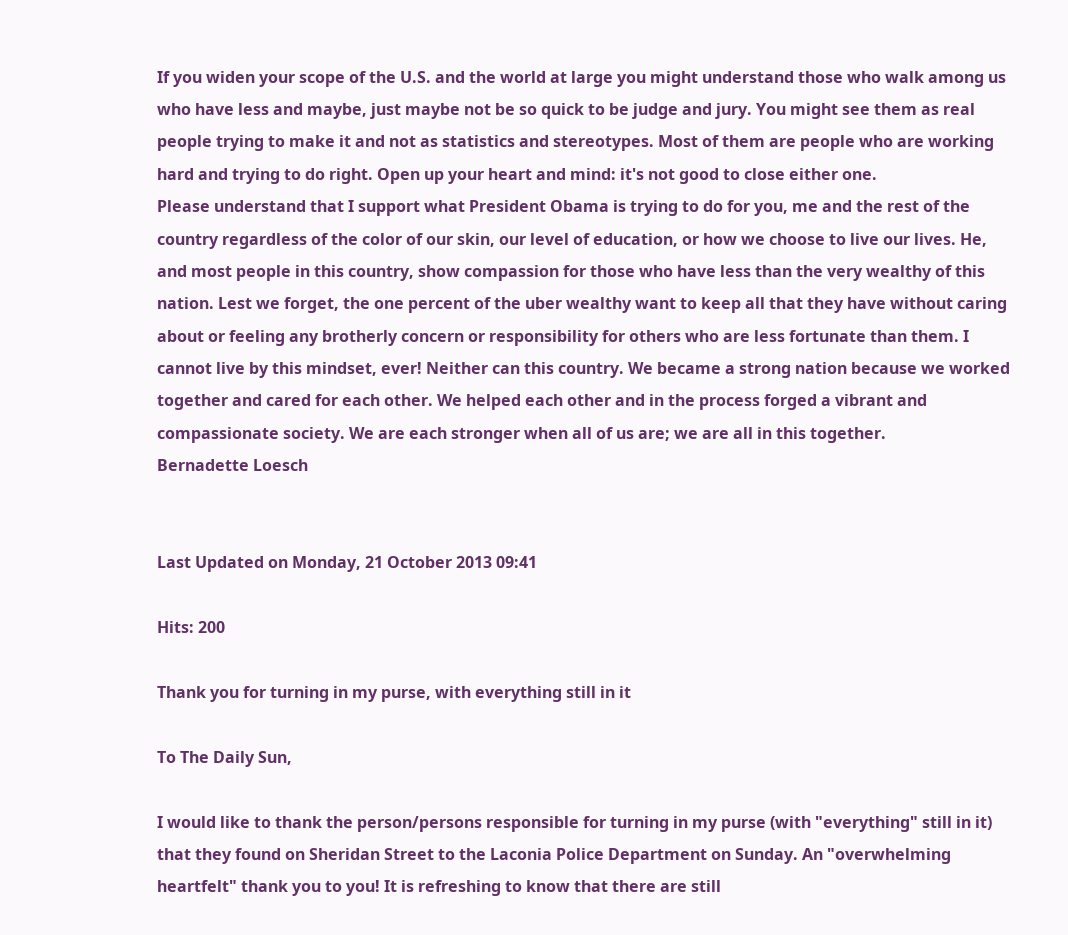If you widen your scope of the U.S. and the world at large you might understand those who walk among us who have less and maybe, just maybe not be so quick to be judge and jury. You might see them as real people trying to make it and not as statistics and stereotypes. Most of them are people who are working hard and trying to do right. Open up your heart and mind: it's not good to close either one.
Please understand that I support what President Obama is trying to do for you, me and the rest of the country regardless of the color of our skin, our level of education, or how we choose to live our lives. He, and most people in this country, show compassion for those who have less than the very wealthy of this nation. Lest we forget, the one percent of the uber wealthy want to keep all that they have without caring about or feeling any brotherly concern or responsibility for others who are less fortunate than them. I cannot live by this mindset, ever! Neither can this country. We became a strong nation because we worked together and cared for each other. We helped each other and in the process forged a vibrant and compassionate society. We are each stronger when all of us are; we are all in this together.
Bernadette Loesch


Last Updated on Monday, 21 October 2013 09:41

Hits: 200

Thank you for turning in my purse, with everything still in it

To The Daily Sun,

I would like to thank the person/persons responsible for turning in my purse (with "everything" still in it) that they found on Sheridan Street to the Laconia Police Department on Sunday. An "overwhelming heartfelt" thank you to you! It is refreshing to know that there are still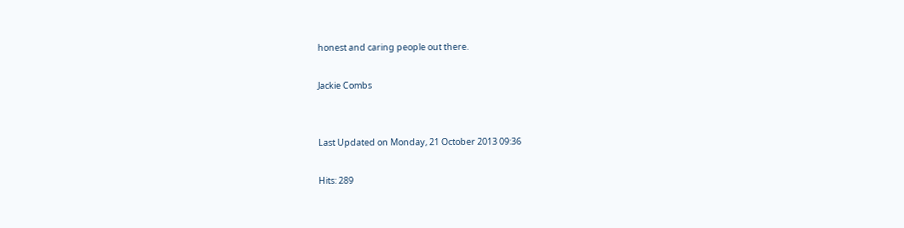honest and caring people out there.

Jackie Combs


Last Updated on Monday, 21 October 2013 09:36

Hits: 289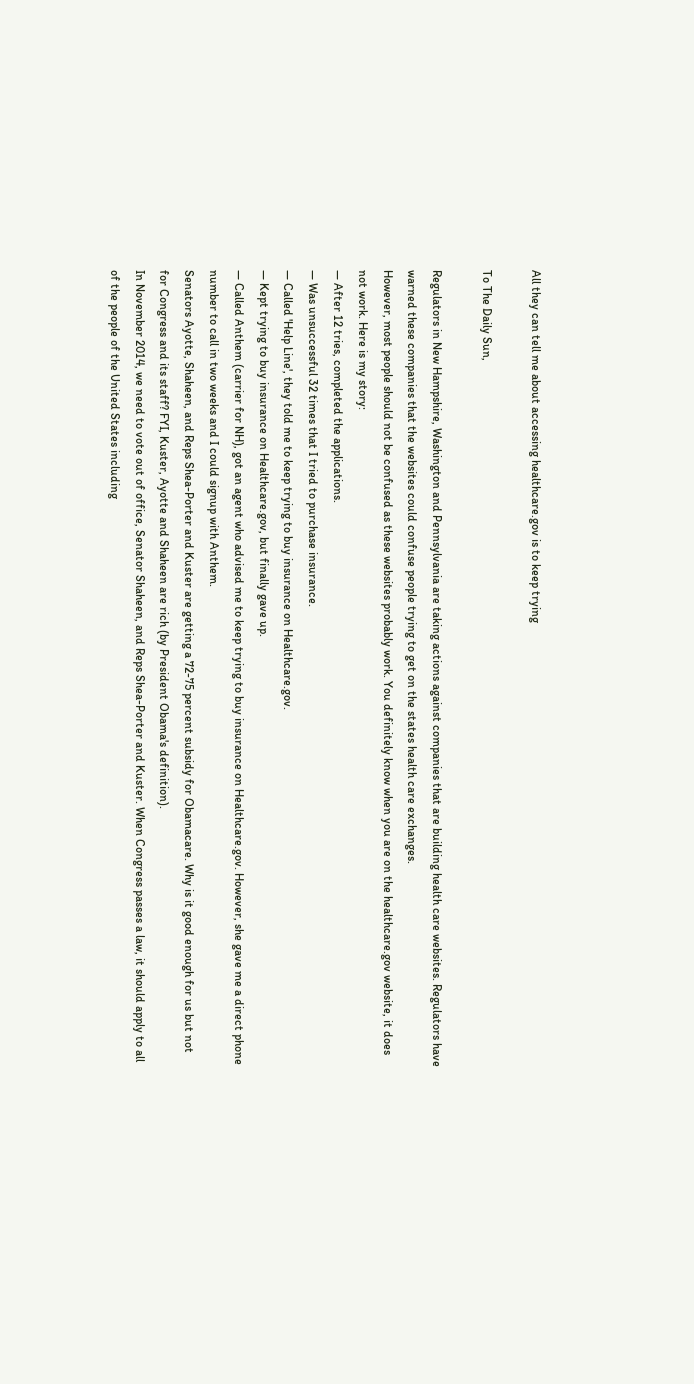All they can tell me about accessing healthcare.gov is to keep trying

To The Daily Sun,

Regulators in New Hampshire, Washington and Pennsylvania are taking actions against companies that are building health care websites. Regulators have warned these companies that the websites could confuse people trying to get on the states health care exchanges.
However, most people should not be confused as these websites probably work. You definitely know when you are on the healthcare.gov website, it does not work. Here is my story:
— After 12 tries, completed the applications.
— Was unsuccessful 32 times that I tried to purchase insurance.
— Called 'Help Line', they told me to keep trying to buy insurance on Healthcare.gov.
— Kept trying to buy insurance on Healthcare.gov, but finally gave up.
— Called Anthem (carrier for NH), got an agent who advised me to keep trying to buy insurance on Healthcare.gov. However, she gave me a direct phone number to call in two weeks and I could signup with Anthem.
Senators Ayotte, Shaheen, and Reps Shea-Porter and Kuster are getting a 72-75 percent subsidy for Obamacare. Why is it good enough for us but not for Congress and its staff? FYI, Kuster, Ayotte and Shaheen are rich (by President Obama's definition).
In November 2014, we need to vote out of office, Senator Shaheen, and Reps Shea-Porter and Kuster. When Congress passes a law, it should apply to all of the people of the United States including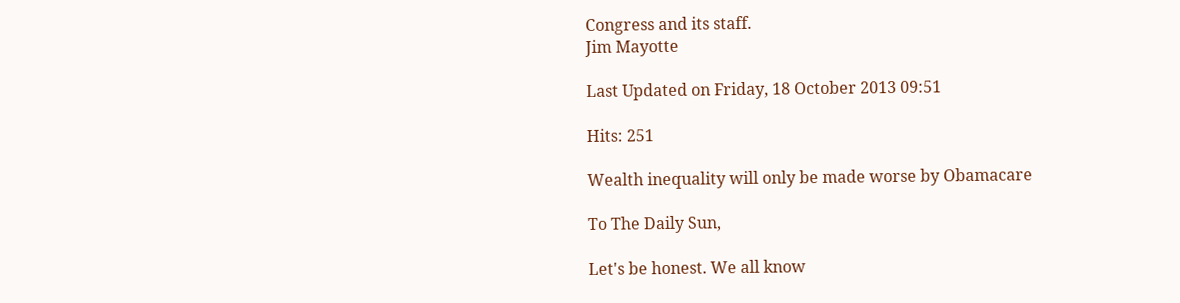Congress and its staff.
Jim Mayotte

Last Updated on Friday, 18 October 2013 09:51

Hits: 251

Wealth inequality will only be made worse by Obamacare

To The Daily Sun,

Let's be honest. We all know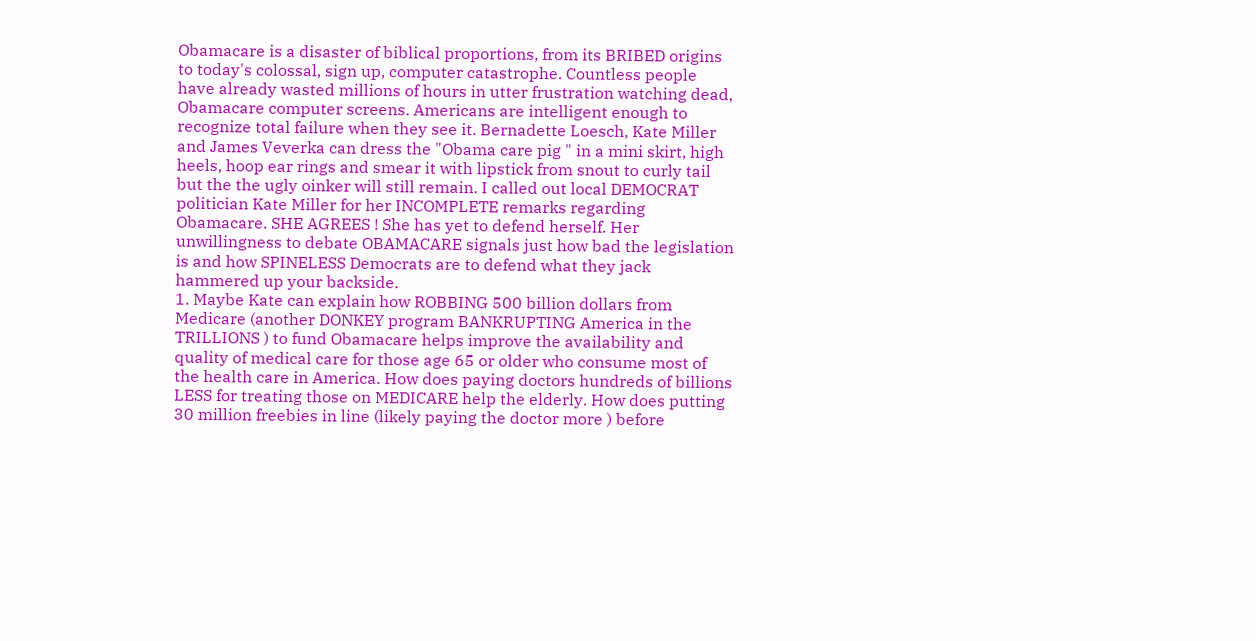Obamacare is a disaster of biblical proportions, from its BRIBED origins to today's colossal, sign up, computer catastrophe. Countless people have already wasted millions of hours in utter frustration watching dead, Obamacare computer screens. Americans are intelligent enough to recognize total failure when they see it. Bernadette Loesch, Kate Miller and James Veverka can dress the "Obama care pig " in a mini skirt, high heels, hoop ear rings and smear it with lipstick from snout to curly tail but the the ugly oinker will still remain. I called out local DEMOCRAT politician Kate Miller for her INCOMPLETE remarks regarding Obamacare. SHE AGREES ! She has yet to defend herself. Her unwillingness to debate OBAMACARE signals just how bad the legislation is and how SPINELESS Democrats are to defend what they jack hammered up your backside.
1. Maybe Kate can explain how ROBBING 500 billion dollars from Medicare (another DONKEY program BANKRUPTING America in the TRILLIONS ) to fund Obamacare helps improve the availability and quality of medical care for those age 65 or older who consume most of the health care in America. How does paying doctors hundreds of billions LESS for treating those on MEDICARE help the elderly. How does putting 30 million freebies in line (likely paying the doctor more ) before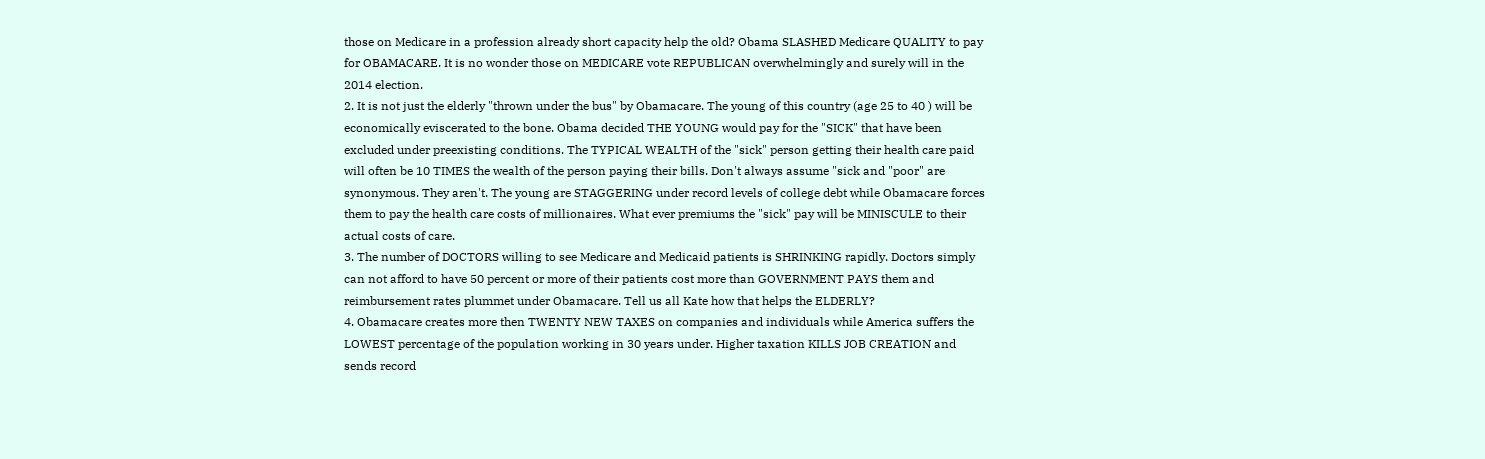those on Medicare in a profession already short capacity help the old? Obama SLASHED Medicare QUALITY to pay for OBAMACARE. It is no wonder those on MEDICARE vote REPUBLICAN overwhelmingly and surely will in the 2014 election.
2. It is not just the elderly "thrown under the bus" by Obamacare. The young of this country (age 25 to 40 ) will be economically eviscerated to the bone. Obama decided THE YOUNG would pay for the "SICK" that have been excluded under preexisting conditions. The TYPICAL WEALTH of the "sick" person getting their health care paid will often be 10 TIMES the wealth of the person paying their bills. Don't always assume "sick and "poor" are synonymous. They aren't. The young are STAGGERING under record levels of college debt while Obamacare forces them to pay the health care costs of millionaires. What ever premiums the "sick" pay will be MINISCULE to their actual costs of care.
3. The number of DOCTORS willing to see Medicare and Medicaid patients is SHRINKING rapidly. Doctors simply can not afford to have 50 percent or more of their patients cost more than GOVERNMENT PAYS them and reimbursement rates plummet under Obamacare. Tell us all Kate how that helps the ELDERLY?
4. Obamacare creates more then TWENTY NEW TAXES on companies and individuals while America suffers the LOWEST percentage of the population working in 30 years under. Higher taxation KILLS JOB CREATION and sends record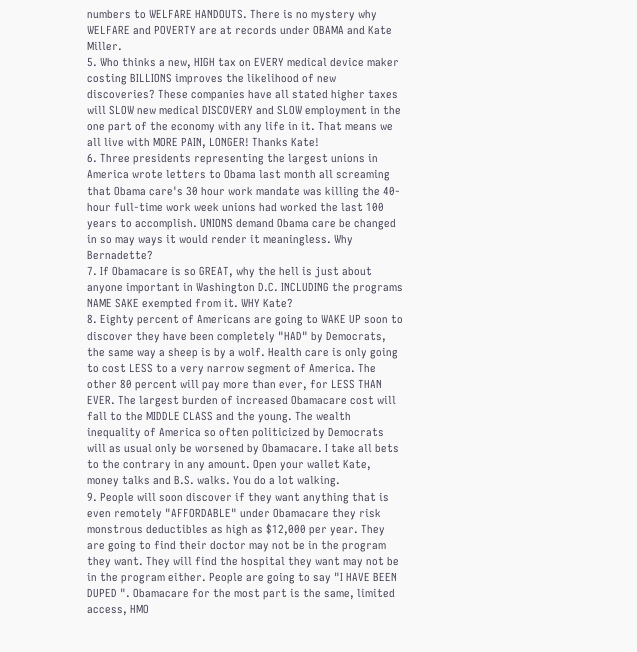numbers to WELFARE HANDOUTS. There is no mystery why WELFARE and POVERTY are at records under OBAMA and Kate Miller.
5. Who thinks a new, HIGH tax on EVERY medical device maker costing BILLIONS improves the likelihood of new discoveries? These companies have all stated higher taxes will SLOW new medical DISCOVERY and SLOW employment in the one part of the economy with any life in it. That means we all live with MORE PAIN, LONGER! Thanks Kate!
6. Three presidents representing the largest unions in America wrote letters to Obama last month all screaming that Obama care's 30 hour work mandate was killing the 40-hour full-time work week unions had worked the last 100 years to accomplish. UNIONS demand Obama care be changed in so may ways it would render it meaningless. Why Bernadette?
7. If Obamacare is so GREAT, why the hell is just about anyone important in Washington D.C. INCLUDING the programs NAME SAKE exempted from it. WHY Kate?
8. Eighty percent of Americans are going to WAKE UP soon to discover they have been completely "HAD" by Democrats, the same way a sheep is by a wolf. Health care is only going to cost LESS to a very narrow segment of America. The other 80 percent will pay more than ever, for LESS THAN EVER. The largest burden of increased Obamacare cost will fall to the MIDDLE CLASS and the young. The wealth inequality of America so often politicized by Democrats will as usual only be worsened by Obamacare. I take all bets to the contrary in any amount. Open your wallet Kate, money talks and B.S. walks. You do a lot walking.
9. People will soon discover if they want anything that is even remotely "AFFORDABLE" under Obamacare they risk monstrous deductibles as high as $12,000 per year. They are going to find their doctor may not be in the program they want. They will find the hospital they want may not be in the program either. People are going to say "I HAVE BEEN DUPED ". Obamacare for the most part is the same, limited access, HMO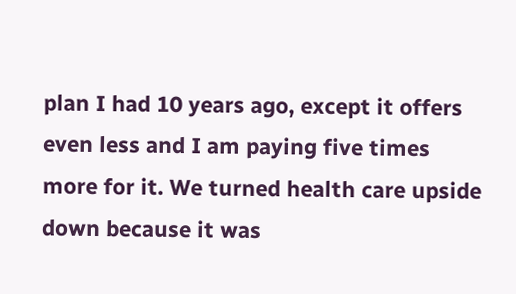plan I had 10 years ago, except it offers even less and I am paying five times more for it. We turned health care upside down because it was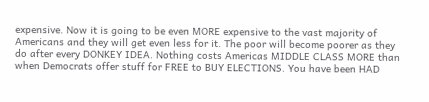expensive. Now it is going to be even MORE expensive to the vast majority of Americans and they will get even less for it. The poor will become poorer as they do after every DONKEY IDEA. Nothing costs Americas MIDDLE CLASS MORE than when Democrats offer stuff for FREE to BUY ELECTIONS. You have been HAD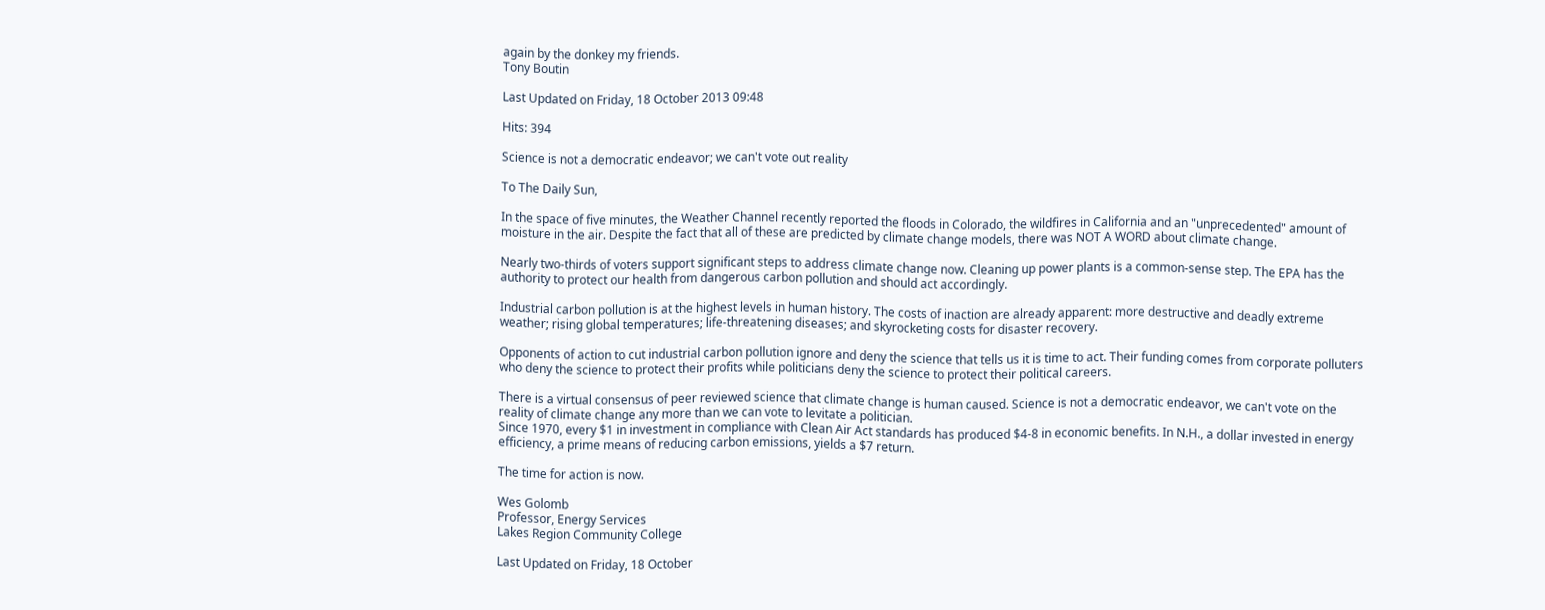again by the donkey my friends.
Tony Boutin

Last Updated on Friday, 18 October 2013 09:48

Hits: 394

Science is not a democratic endeavor; we can't vote out reality

To The Daily Sun,

In the space of five minutes, the Weather Channel recently reported the floods in Colorado, the wildfires in California and an "unprecedented" amount of moisture in the air. Despite the fact that all of these are predicted by climate change models, there was NOT A WORD about climate change.

Nearly two-thirds of voters support significant steps to address climate change now. Cleaning up power plants is a common-sense step. The EPA has the authority to protect our health from dangerous carbon pollution and should act accordingly.

Industrial carbon pollution is at the highest levels in human history. The costs of inaction are already apparent: more destructive and deadly extreme weather; rising global temperatures; life-threatening diseases; and skyrocketing costs for disaster recovery.

Opponents of action to cut industrial carbon pollution ignore and deny the science that tells us it is time to act. Their funding comes from corporate polluters who deny the science to protect their profits while politicians deny the science to protect their political careers.

There is a virtual consensus of peer reviewed science that climate change is human caused. Science is not a democratic endeavor, we can't vote on the reality of climate change any more than we can vote to levitate a politician.
Since 1970, every $1 in investment in compliance with Clean Air Act standards has produced $4-8 in economic benefits. In N.H., a dollar invested in energy efficiency, a prime means of reducing carbon emissions, yields a $7 return.

The time for action is now.

Wes Golomb
Professor, Energy Services
Lakes Region Community College

Last Updated on Friday, 18 October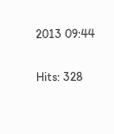2013 09:44

Hits: 328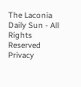The Laconia Daily Sun - All Rights Reserved
Privacy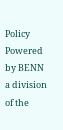Policy
Powered by BENN a division of the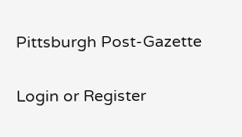Pittsburgh Post-Gazette

Login or Register